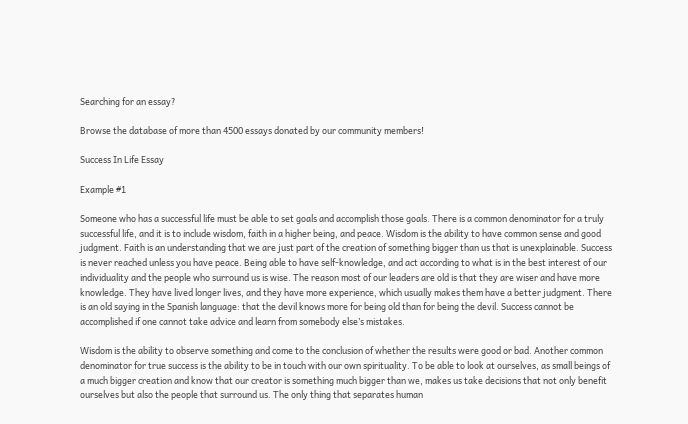Searching for an essay?

Browse the database of more than 4500 essays donated by our community members!

Success In Life Essay

Example #1

Someone who has a successful life must be able to set goals and accomplish those goals. There is a common denominator for a truly successful life, and it is to include wisdom, faith in a higher being, and peace. Wisdom is the ability to have common sense and good judgment. Faith is an understanding that we are just part of the creation of something bigger than us that is unexplainable. Success is never reached unless you have peace. Being able to have self-knowledge, and act according to what is in the best interest of our individuality and the people who surround us is wise. The reason most of our leaders are old is that they are wiser and have more knowledge. They have lived longer lives, and they have more experience, which usually makes them have a better judgment. There is an old saying in the Spanish language: that the devil knows more for being old than for being the devil. Success cannot be accomplished if one cannot take advice and learn from somebody else’s mistakes.

Wisdom is the ability to observe something and come to the conclusion of whether the results were good or bad. Another common denominator for true success is the ability to be in touch with our own spirituality. To be able to look at ourselves, as small beings of a much bigger creation and know that our creator is something much bigger than we, makes us take decisions that not only benefit ourselves but also the people that surround us. The only thing that separates human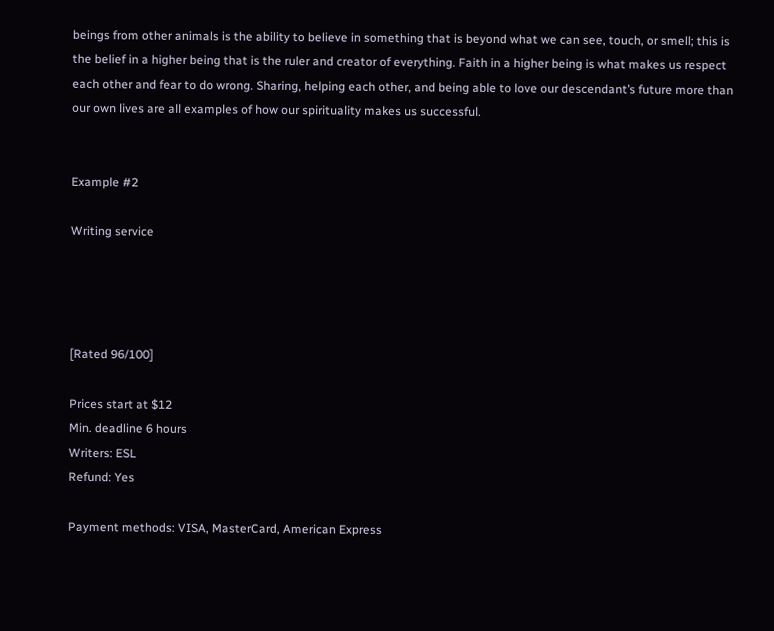beings from other animals is the ability to believe in something that is beyond what we can see, touch, or smell; this is the belief in a higher being that is the ruler and creator of everything. Faith in a higher being is what makes us respect each other and fear to do wrong. Sharing, helping each other, and being able to love our descendant’s future more than our own lives are all examples of how our spirituality makes us successful.


Example #2

Writing service




[Rated 96/100]

Prices start at $12
Min. deadline 6 hours
Writers: ESL
Refund: Yes

Payment methods: VISA, MasterCard, American Express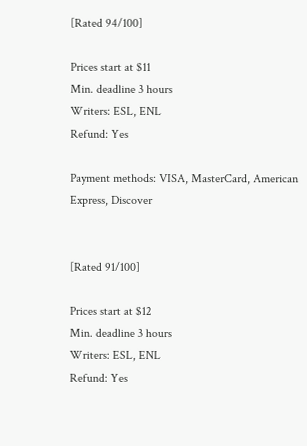[Rated 94/100]

Prices start at $11
Min. deadline 3 hours
Writers: ESL, ENL
Refund: Yes

Payment methods: VISA, MasterCard, American Express, Discover


[Rated 91/100]

Prices start at $12
Min. deadline 3 hours
Writers: ESL, ENL
Refund: Yes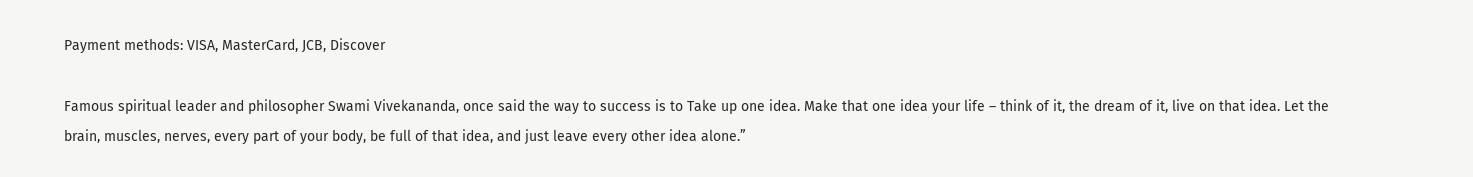Payment methods: VISA, MasterCard, JCB, Discover

Famous spiritual leader and philosopher Swami Vivekananda, once said the way to success is to Take up one idea. Make that one idea your life – think of it, the dream of it, live on that idea. Let the brain, muscles, nerves, every part of your body, be full of that idea, and just leave every other idea alone.”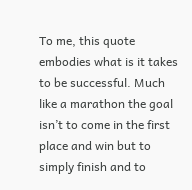To me, this quote embodies what is it takes to be successful. Much like a marathon the goal isn’t to come in the first place and win but to simply finish and to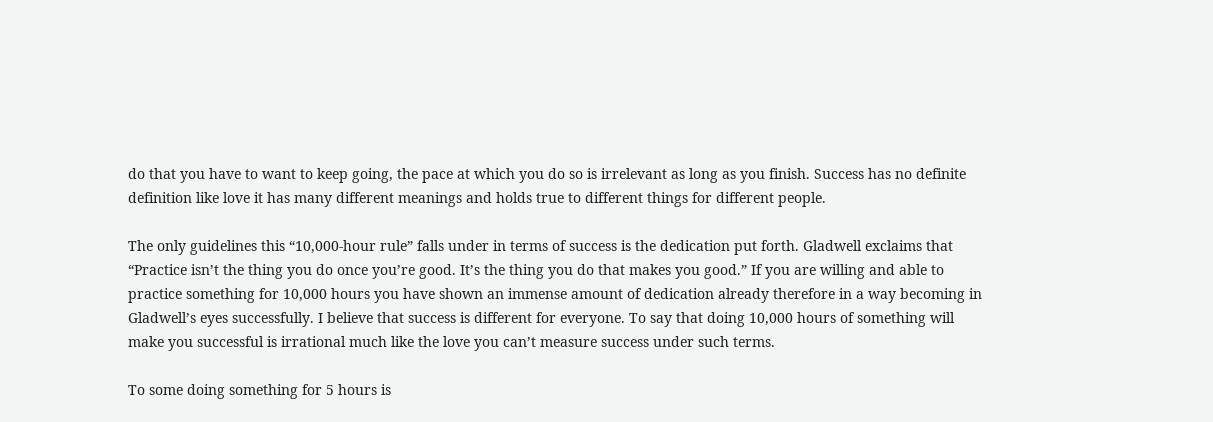do that you have to want to keep going, the pace at which you do so is irrelevant as long as you finish. Success has no definite definition like love it has many different meanings and holds true to different things for different people.

The only guidelines this “10,000-hour rule” falls under in terms of success is the dedication put forth. Gladwell exclaims that “Practice isn’t the thing you do once you’re good. It’s the thing you do that makes you good.” If you are willing and able to practice something for 10,000 hours you have shown an immense amount of dedication already therefore in a way becoming in Gladwell’s eyes successfully. I believe that success is different for everyone. To say that doing 10,000 hours of something will make you successful is irrational much like the love you can’t measure success under such terms.

To some doing something for 5 hours is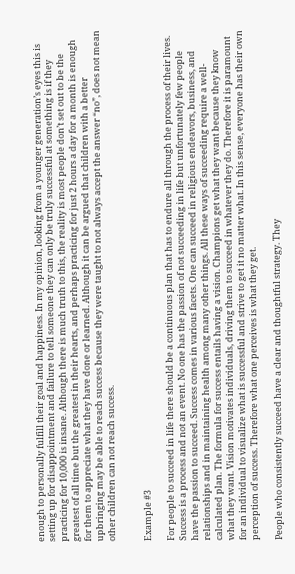enough to personally fulfill their goal and happiness. In my opinion, looking from a younger generation’s eyes this is setting up for disappointment and failure to tell someone they can only be truly successful at something is if they practicing for 10,000 is insane. Although there is much truth to this, the reality is most people don’t set out to be the greatest of all time but the greatest in their hearts, and perhaps practicing for just 2 hours a day for a month is enough for them to appreciate what they have done or learned. Although it can be argued that children with a better upbringing may be able to reach success because they were taught to not always accept the answer “no”, does not mean other children can not reach success.


Example #3

For people to succeed in life there should be a continuous plan that has to endure all through the process of their lives. Success is a process and not an event. No one has the passion of not succeeding in life but unfortunately few people have the passion to succeed. Success comes in various facets. One can succeed in religious endeavors, business, and relationships and in maintaining health among many other things. All these ways of succeeding require a well-calculated plan. The formula for success entails having a vision. Champions get what they want because they know what they want. Vision motivates individuals, driving them to succeed in whatever they do. Therefore it is paramount for an individual to visualize what is successful and strive to get it no matter what. In this sense, everyone has their own perception of success. Therefore what one perceives is what they get.

People who consistently succeed have a clear and thoughtful strategy. They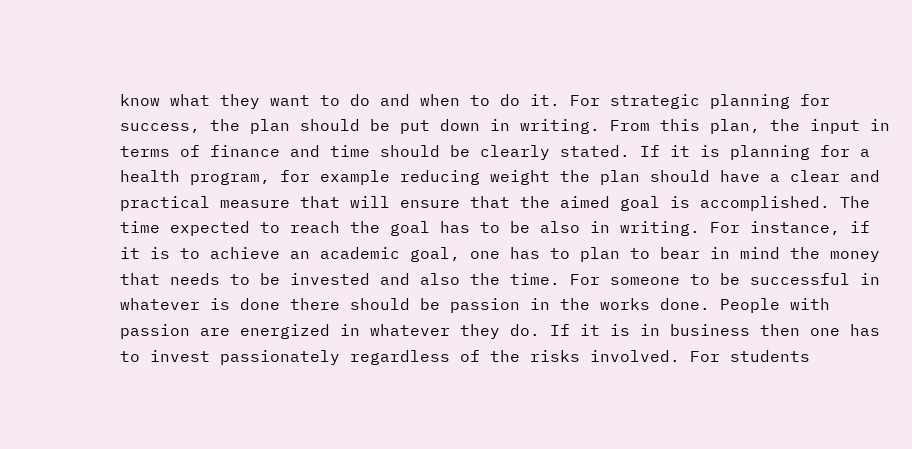know what they want to do and when to do it. For strategic planning for success, the plan should be put down in writing. From this plan, the input in terms of finance and time should be clearly stated. If it is planning for a health program, for example reducing weight the plan should have a clear and practical measure that will ensure that the aimed goal is accomplished. The time expected to reach the goal has to be also in writing. For instance, if it is to achieve an academic goal, one has to plan to bear in mind the money that needs to be invested and also the time. For someone to be successful in whatever is done there should be passion in the works done. People with passion are energized in whatever they do. If it is in business then one has to invest passionately regardless of the risks involved. For students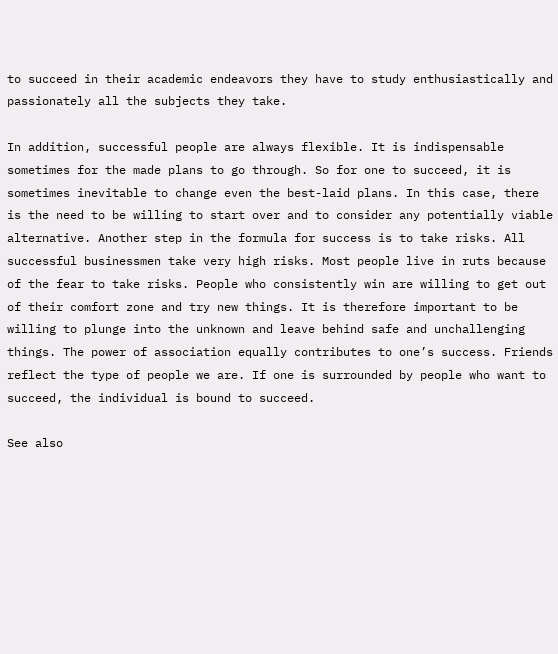to succeed in their academic endeavors they have to study enthusiastically and passionately all the subjects they take.

In addition, successful people are always flexible. It is indispensable sometimes for the made plans to go through. So for one to succeed, it is sometimes inevitable to change even the best-laid plans. In this case, there is the need to be willing to start over and to consider any potentially viable alternative. Another step in the formula for success is to take risks. All successful businessmen take very high risks. Most people live in ruts because of the fear to take risks. People who consistently win are willing to get out of their comfort zone and try new things. It is therefore important to be willing to plunge into the unknown and leave behind safe and unchallenging things. The power of association equally contributes to one’s success. Friends reflect the type of people we are. If one is surrounded by people who want to succeed, the individual is bound to succeed.

See also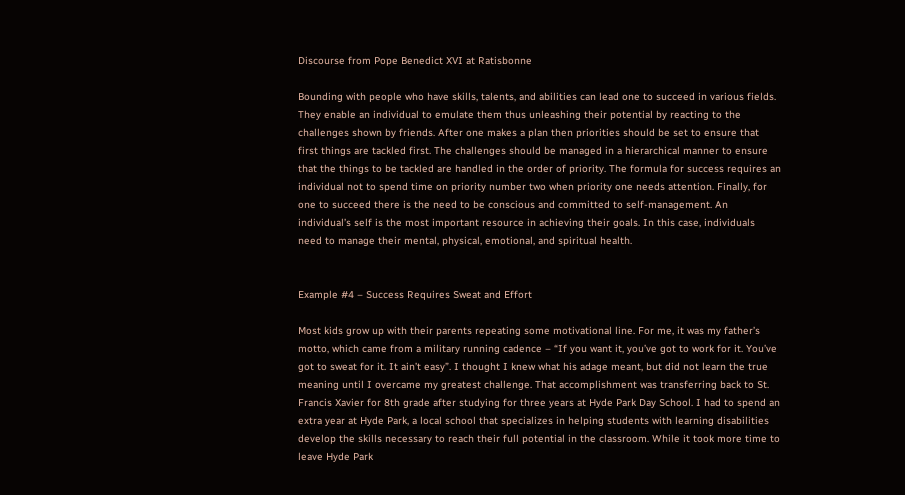Discourse from Pope Benedict XVI at Ratisbonne

Bounding with people who have skills, talents, and abilities can lead one to succeed in various fields. They enable an individual to emulate them thus unleashing their potential by reacting to the challenges shown by friends. After one makes a plan then priorities should be set to ensure that first things are tackled first. The challenges should be managed in a hierarchical manner to ensure that the things to be tackled are handled in the order of priority. The formula for success requires an individual not to spend time on priority number two when priority one needs attention. Finally, for one to succeed there is the need to be conscious and committed to self-management. An individual’s self is the most important resource in achieving their goals. In this case, individuals need to manage their mental, physical, emotional, and spiritual health.


Example #4 – Success Requires Sweat and Effort

Most kids grow up with their parents repeating some motivational line. For me, it was my father’s motto, which came from a military running cadence – “If you want it, you’ve got to work for it. You’ve got to sweat for it. It ain’t easy”. I thought I knew what his adage meant, but did not learn the true meaning until I overcame my greatest challenge. That accomplishment was transferring back to St. Francis Xavier for 8th grade after studying for three years at Hyde Park Day School. I had to spend an extra year at Hyde Park, a local school that specializes in helping students with learning disabilities develop the skills necessary to reach their full potential in the classroom. While it took more time to leave Hyde Park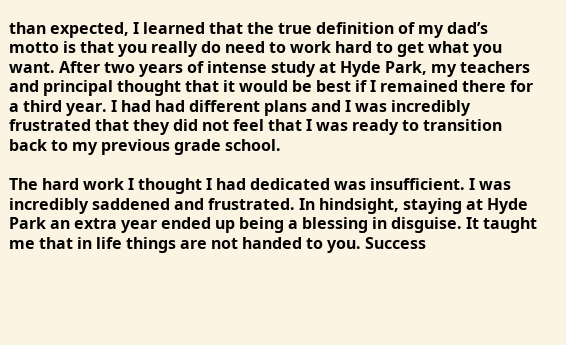than expected, I learned that the true definition of my dad’s motto is that you really do need to work hard to get what you want. After two years of intense study at Hyde Park, my teachers and principal thought that it would be best if I remained there for a third year. I had had different plans and I was incredibly frustrated that they did not feel that I was ready to transition back to my previous grade school.

The hard work I thought I had dedicated was insufficient. I was incredibly saddened and frustrated. In hindsight, staying at Hyde Park an extra year ended up being a blessing in disguise. It taught me that in life things are not handed to you. Success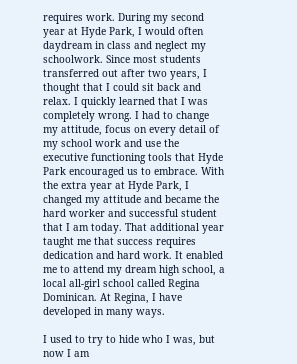requires work. During my second year at Hyde Park, I would often daydream in class and neglect my schoolwork. Since most students transferred out after two years, I thought that I could sit back and relax. I quickly learned that I was completely wrong. I had to change my attitude, focus on every detail of my school work and use the executive functioning tools that Hyde Park encouraged us to embrace. With the extra year at Hyde Park, I changed my attitude and became the hard worker and successful student that I am today. That additional year taught me that success requires dedication and hard work. It enabled me to attend my dream high school, a local all-girl school called Regina Dominican. At Regina, I have developed in many ways.

I used to try to hide who I was, but now I am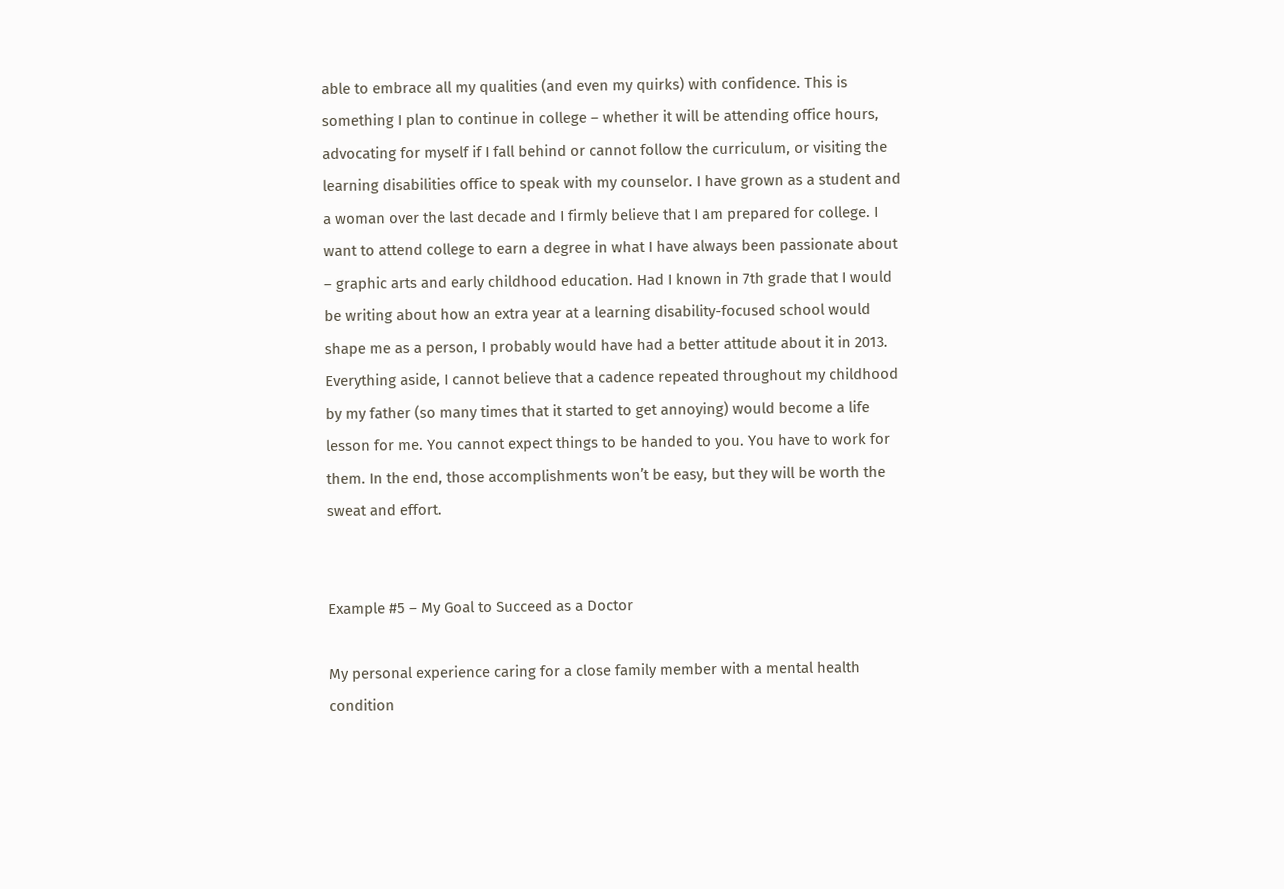able to embrace all my qualities (and even my quirks) with confidence. This is something I plan to continue in college – whether it will be attending office hours, advocating for myself if I fall behind or cannot follow the curriculum, or visiting the learning disabilities office to speak with my counselor. I have grown as a student and a woman over the last decade and I firmly believe that I am prepared for college. I want to attend college to earn a degree in what I have always been passionate about – graphic arts and early childhood education. Had I known in 7th grade that I would be writing about how an extra year at a learning disability-focused school would shape me as a person, I probably would have had a better attitude about it in 2013. Everything aside, I cannot believe that a cadence repeated throughout my childhood by my father (so many times that it started to get annoying) would become a life lesson for me. You cannot expect things to be handed to you. You have to work for them. In the end, those accomplishments won’t be easy, but they will be worth the sweat and effort.


Example #5 – My Goal to Succeed as a Doctor

My personal experience caring for a close family member with a mental health condition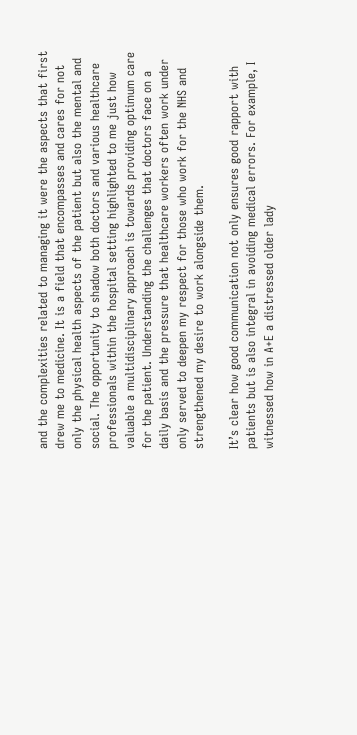and the complexities related to managing it were the aspects that first drew me to medicine. It is a field that encompasses and cares for not only the physical health aspects of the patient but also the mental and social. The opportunity to shadow both doctors and various healthcare professionals within the hospital setting highlighted to me just how valuable a multidisciplinary approach is towards providing optimum care for the patient. Understanding the challenges that doctors face on a daily basis and the pressure that healthcare workers often work under only served to deepen my respect for those who work for the NHS and strengthened my desire to work alongside them.

It’s clear how good communication not only ensures good rapport with patients but is also integral in avoiding medical errors. For example, I witnessed how in A+E a distressed older lady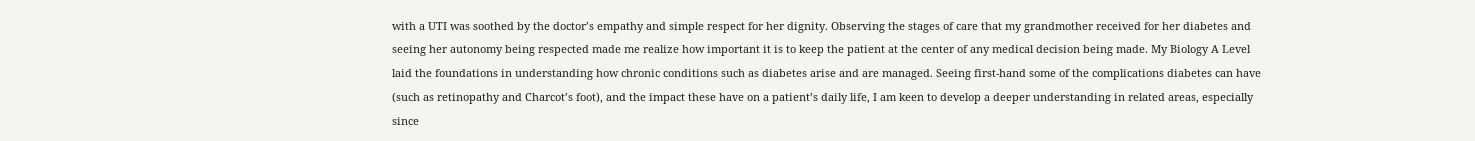with a UTI was soothed by the doctor’s empathy and simple respect for her dignity. Observing the stages of care that my grandmother received for her diabetes and seeing her autonomy being respected made me realize how important it is to keep the patient at the center of any medical decision being made. My Biology A Level laid the foundations in understanding how chronic conditions such as diabetes arise and are managed. Seeing first-hand some of the complications diabetes can have (such as retinopathy and Charcot’s foot), and the impact these have on a patient’s daily life, I am keen to develop a deeper understanding in related areas, especially since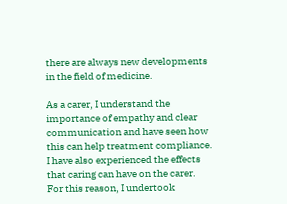there are always new developments in the field of medicine.

As a carer, I understand the importance of empathy and clear communication and have seen how this can help treatment compliance. I have also experienced the effects that caring can have on the carer. For this reason, I undertook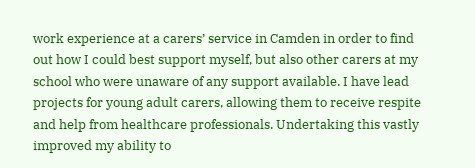work experience at a carers’ service in Camden in order to find out how I could best support myself, but also other carers at my school who were unaware of any support available. I have lead projects for young adult carers, allowing them to receive respite and help from healthcare professionals. Undertaking this vastly improved my ability to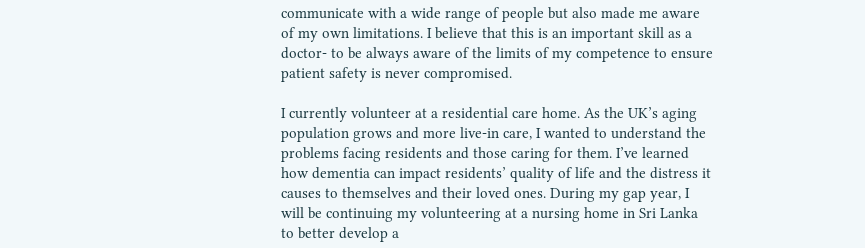communicate with a wide range of people but also made me aware of my own limitations. I believe that this is an important skill as a doctor- to be always aware of the limits of my competence to ensure patient safety is never compromised.

I currently volunteer at a residential care home. As the UK’s aging population grows and more live-in care, I wanted to understand the problems facing residents and those caring for them. I’ve learned how dementia can impact residents’ quality of life and the distress it causes to themselves and their loved ones. During my gap year, I will be continuing my volunteering at a nursing home in Sri Lanka to better develop a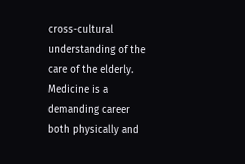cross-cultural understanding of the care of the elderly. Medicine is a demanding career both physically and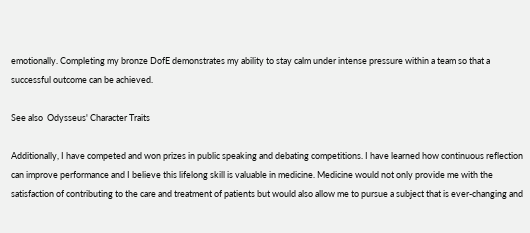emotionally. Completing my bronze DofE demonstrates my ability to stay calm under intense pressure within a team so that a successful outcome can be achieved.

See also  Odysseus' Character Traits

Additionally, I have competed and won prizes in public speaking and debating competitions. I have learned how continuous reflection can improve performance and I believe this lifelong skill is valuable in medicine. Medicine would not only provide me with the satisfaction of contributing to the care and treatment of patients but would also allow me to pursue a subject that is ever-changing and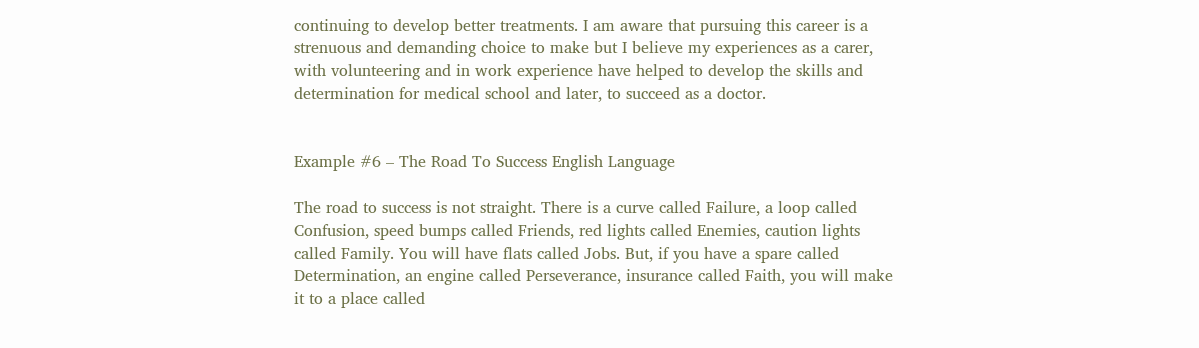continuing to develop better treatments. I am aware that pursuing this career is a strenuous and demanding choice to make but I believe my experiences as a carer, with volunteering and in work experience have helped to develop the skills and determination for medical school and later, to succeed as a doctor.


Example #6 – The Road To Success English Language

The road to success is not straight. There is a curve called Failure, a loop called Confusion, speed bumps called Friends, red lights called Enemies, caution lights called Family. You will have flats called Jobs. But, if you have a spare called Determination, an engine called Perseverance, insurance called Faith, you will make it to a place called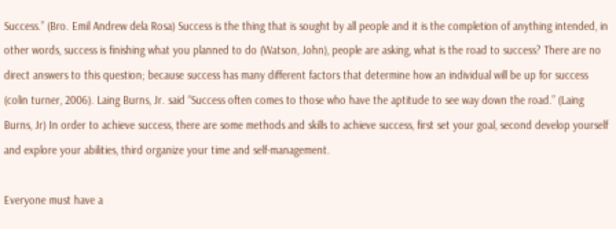Success.” (Bro. Emil Andrew dela Rosa) Success is the thing that is sought by all people and it is the completion of anything intended, in other words, success is finishing what you planned to do (Watson, John), people are asking, what is the road to success? There are no direct answers to this question; because success has many different factors that determine how an individual will be up for success (colin turner, 2006). Laing Burns, Jr. said “Success often comes to those who have the aptitude to see way down the road.” (Laing Burns, Jr) In order to achieve success, there are some methods and skills to achieve success, first set your goal, second develop yourself and explore your abilities, third organize your time and self-management.

Everyone must have a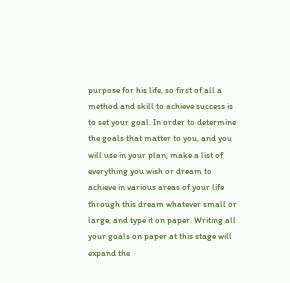purpose for his life, so first of all a method and skill to achieve success is to set your goal. In order to determine the goals that matter to you, and you will use in your plan, make a list of everything you wish or dream to achieve in various areas of your life through this dream whatever small or large, and type it on paper. Writing all your goals on paper at this stage will expand the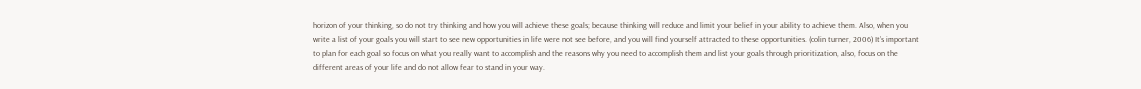horizon of your thinking, so do not try thinking and how you will achieve these goals; because thinking will reduce and limit your belief in your ability to achieve them. Also, when you write a list of your goals you will start to see new opportunities in life were not see before, and you will find yourself attracted to these opportunities. (colin turner, 2006) It’s important to plan for each goal so focus on what you really want to accomplish and the reasons why you need to accomplish them and list your goals through prioritization, also, focus on the different areas of your life and do not allow fear to stand in your way.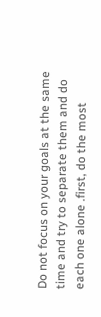Do not focus on your goals at the same time and try to separate them and do each one alone .first, do the most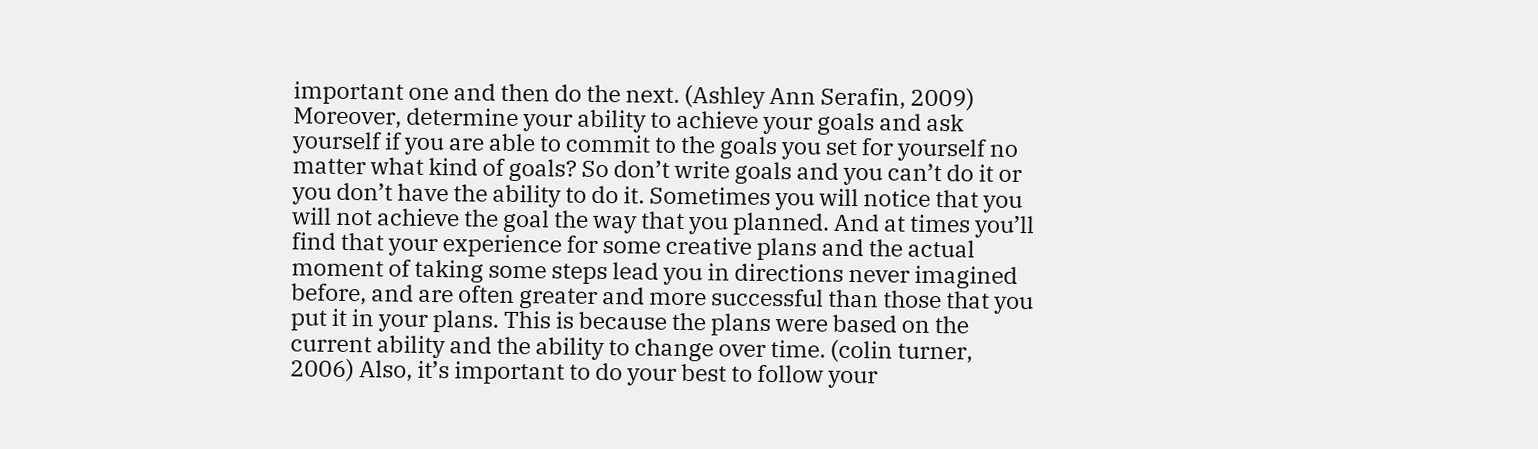important one and then do the next. (Ashley Ann Serafin, 2009) Moreover, determine your ability to achieve your goals and ask yourself if you are able to commit to the goals you set for yourself no matter what kind of goals? So don’t write goals and you can’t do it or you don’t have the ability to do it. Sometimes you will notice that you will not achieve the goal the way that you planned. And at times you’ll find that your experience for some creative plans and the actual moment of taking some steps lead you in directions never imagined before, and are often greater and more successful than those that you put it in your plans. This is because the plans were based on the current ability and the ability to change over time. (colin turner, 2006) Also, it’s important to do your best to follow your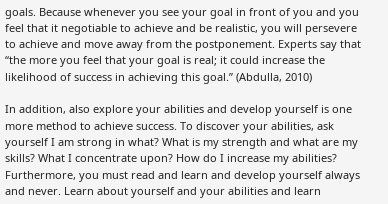goals. Because whenever you see your goal in front of you and you feel that it negotiable to achieve and be realistic, you will persevere to achieve and move away from the postponement. Experts say that “the more you feel that your goal is real; it could increase the likelihood of success in achieving this goal.” (Abdulla, 2010)

In addition, also explore your abilities and develop yourself is one more method to achieve success. To discover your abilities, ask yourself I am strong in what? What is my strength and what are my skills? What I concentrate upon? How do I increase my abilities? Furthermore, you must read and learn and develop yourself always and never. Learn about yourself and your abilities and learn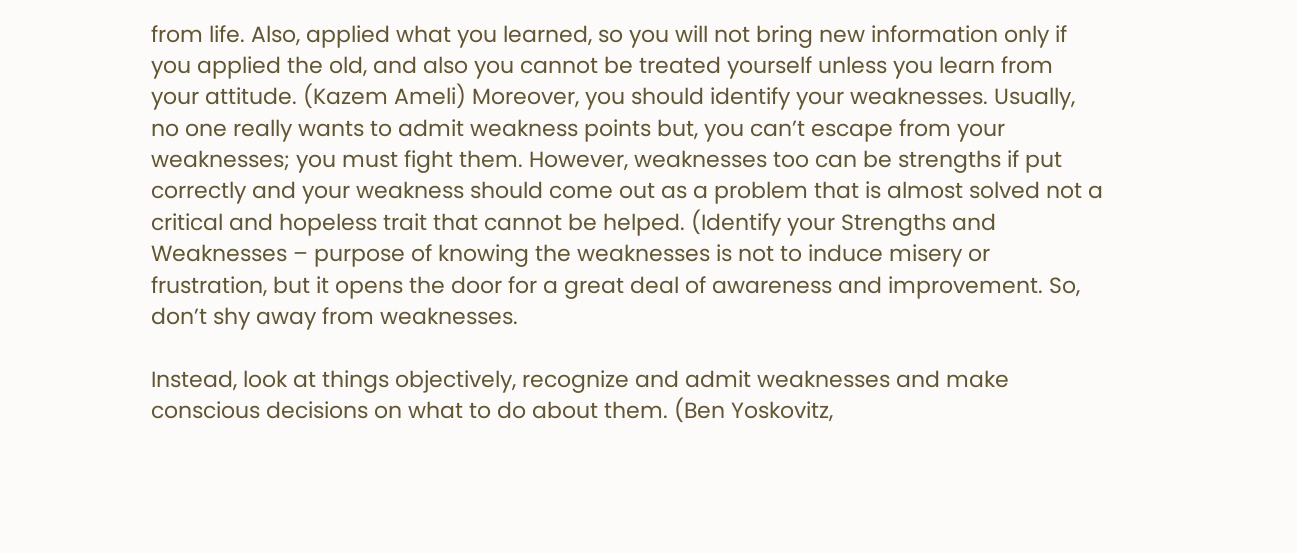from life. Also, applied what you learned, so you will not bring new information only if you applied the old, and also you cannot be treated yourself unless you learn from your attitude. (Kazem Ameli) Moreover, you should identify your weaknesses. Usually, no one really wants to admit weakness points but, you can’t escape from your weaknesses; you must fight them. However, weaknesses too can be strengths if put correctly and your weakness should come out as a problem that is almost solved not a critical and hopeless trait that cannot be helped. (Identify your Strengths and Weaknesses – purpose of knowing the weaknesses is not to induce misery or frustration, but it opens the door for a great deal of awareness and improvement. So, don’t shy away from weaknesses.

Instead, look at things objectively, recognize and admit weaknesses and make conscious decisions on what to do about them. (Ben Yoskovitz,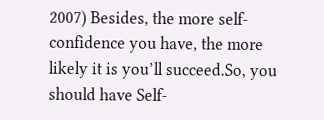2007) Besides, the more self-confidence you have, the more likely it is you’ll succeed.So, you should have Self-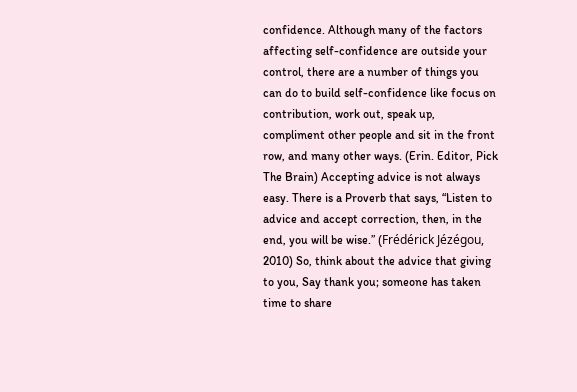confidence. Although many of the factors affecting self-confidence are outside your control, there are a number of things you can do to build self-confidence like focus on contribution, work out, speak up, compliment other people and sit in the front row, and many other ways. (Erin. Editor, Pick The Brain) Accepting advice is not always easy. There is a Proverb that says, “Listen to advice and accept correction, then, in the end, you will be wise.” (Frédérick Jézégou, 2010) So, think about the advice that giving to you, Say thank you; someone has taken time to share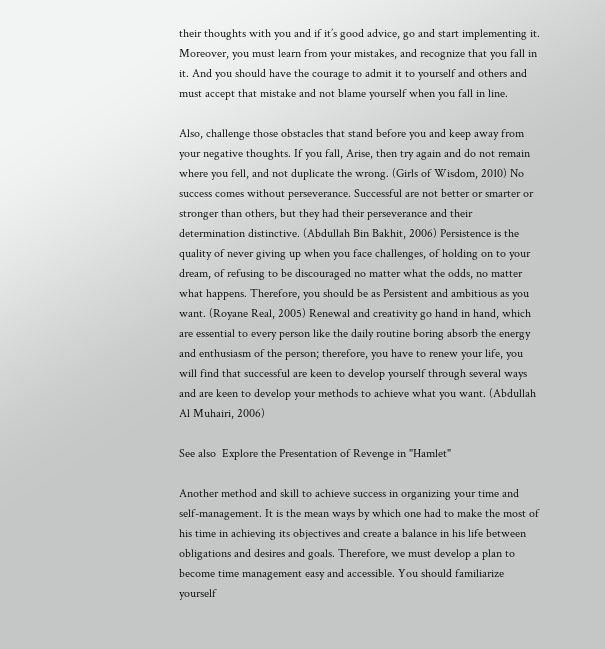their thoughts with you and if it’s good advice, go and start implementing it. Moreover, you must learn from your mistakes, and recognize that you fall in it. And you should have the courage to admit it to yourself and others and must accept that mistake and not blame yourself when you fall in line.

Also, challenge those obstacles that stand before you and keep away from your negative thoughts. If you fall, Arise, then try again and do not remain where you fell, and not duplicate the wrong. (Girls of Wisdom, 2010) No success comes without perseverance. Successful are not better or smarter or stronger than others, but they had their perseverance and their determination distinctive. (Abdullah Bin Bakhit, 2006) Persistence is the quality of never giving up when you face challenges, of holding on to your dream, of refusing to be discouraged no matter what the odds, no matter what happens. Therefore, you should be as Persistent and ambitious as you want. (Royane Real, 2005) Renewal and creativity go hand in hand, which are essential to every person like the daily routine boring absorb the energy and enthusiasm of the person; therefore, you have to renew your life, you will find that successful are keen to develop yourself through several ways and are keen to develop your methods to achieve what you want. (Abdullah Al Muhairi, 2006)

See also  Explore the Presentation of Revenge in "Hamlet"

Another method and skill to achieve success in organizing your time and self-management. It is the mean ways by which one had to make the most of his time in achieving its objectives and create a balance in his life between obligations and desires and goals. Therefore, we must develop a plan to become time management easy and accessible. You should familiarize yourself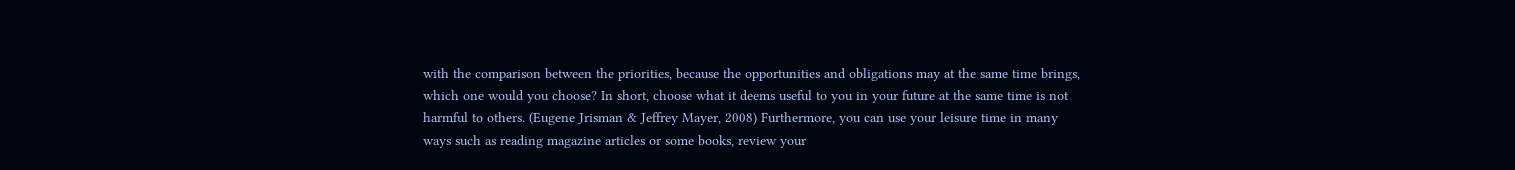with the comparison between the priorities, because the opportunities and obligations may at the same time brings, which one would you choose? In short, choose what it deems useful to you in your future at the same time is not harmful to others. (Eugene Jrisman & Jeffrey Mayer, 2008) Furthermore, you can use your leisure time in many ways such as reading magazine articles or some books, review your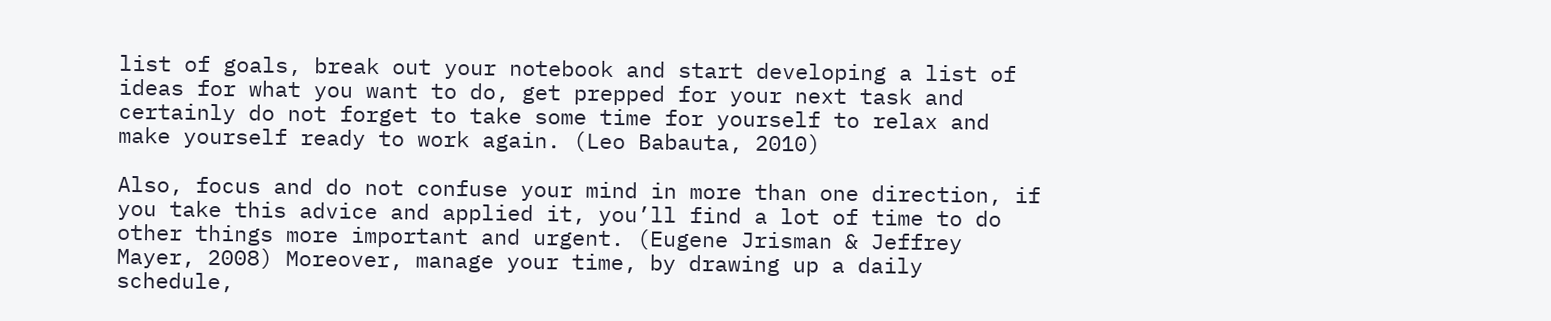list of goals, break out your notebook and start developing a list of ideas for what you want to do, get prepped for your next task and certainly do not forget to take some time for yourself to relax and make yourself ready to work again. (Leo Babauta, 2010)

Also, focus and do not confuse your mind in more than one direction, if you take this advice and applied it, you’ll find a lot of time to do other things more important and urgent. (Eugene Jrisman & Jeffrey Mayer, 2008) Moreover, manage your time, by drawing up a daily schedule,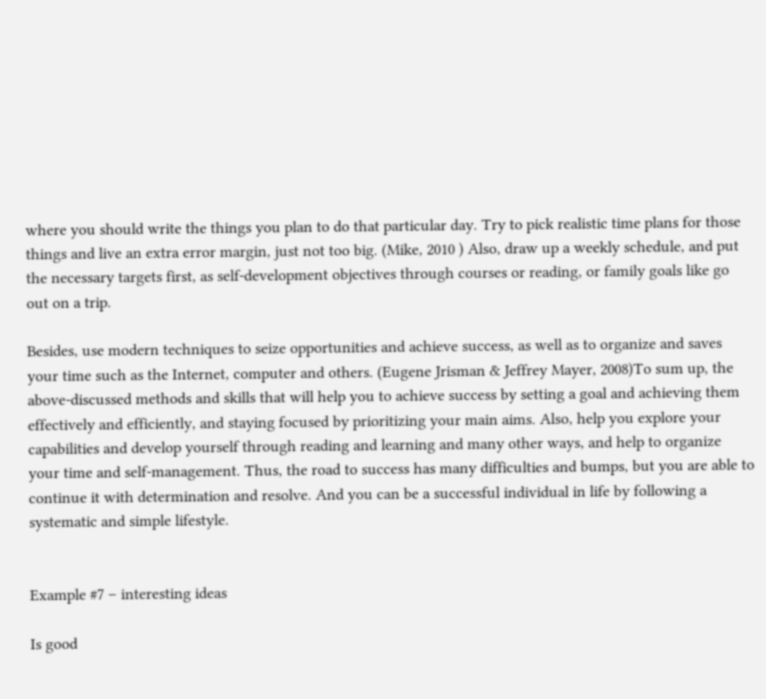where you should write the things you plan to do that particular day. Try to pick realistic time plans for those things and live an extra error margin, just not too big. (Mike, 2010 ) Also, draw up a weekly schedule, and put the necessary targets first, as self-development objectives through courses or reading, or family goals like go out on a trip.

Besides, use modern techniques to seize opportunities and achieve success, as well as to organize and saves your time such as the Internet, computer and others. (Eugene Jrisman & Jeffrey Mayer, 2008)To sum up, the above-discussed methods and skills that will help you to achieve success by setting a goal and achieving them effectively and efficiently, and staying focused by prioritizing your main aims. Also, help you explore your capabilities and develop yourself through reading and learning and many other ways, and help to organize your time and self-management. Thus, the road to success has many difficulties and bumps, but you are able to continue it with determination and resolve. And you can be a successful individual in life by following a systematic and simple lifestyle.


Example #7 – interesting ideas

Is good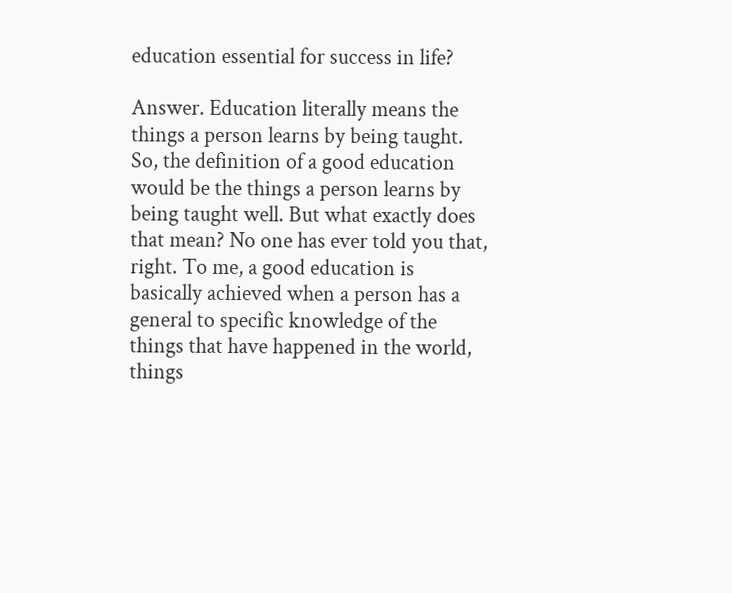education essential for success in life?

Answer. Education literally means the things a person learns by being taught. So, the definition of a good education would be the things a person learns by being taught well. But what exactly does that mean? No one has ever told you that, right. To me, a good education is basically achieved when a person has a general to specific knowledge of the things that have happened in the world, things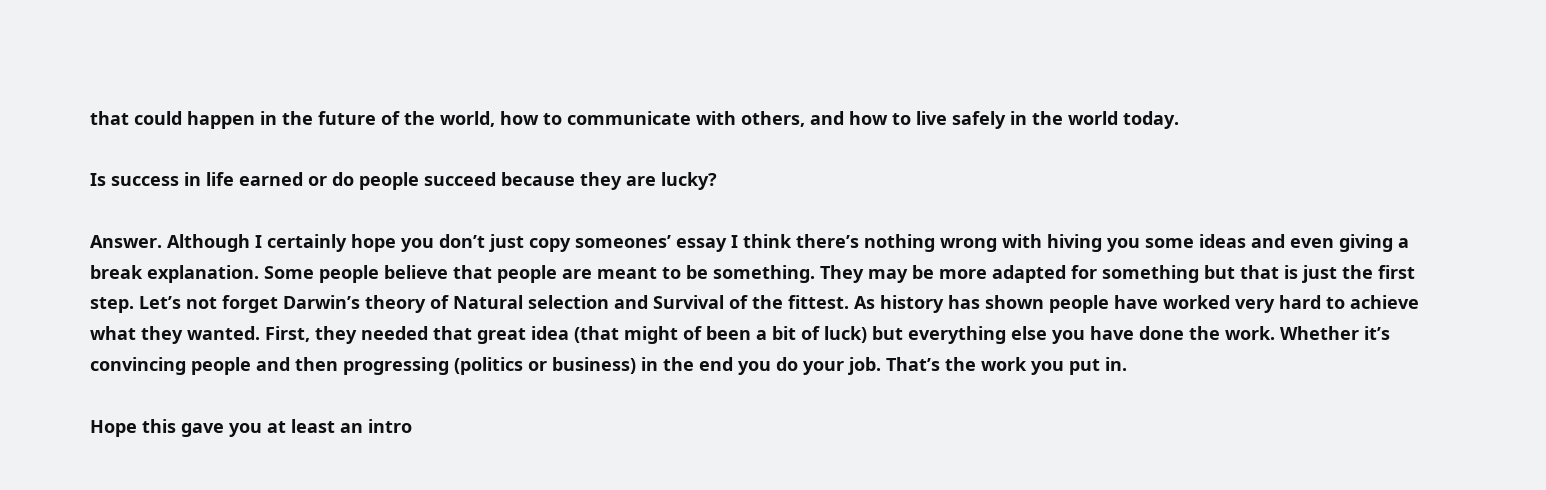that could happen in the future of the world, how to communicate with others, and how to live safely in the world today.

Is success in life earned or do people succeed because they are lucky?

Answer. Although I certainly hope you don’t just copy someones’ essay I think there’s nothing wrong with hiving you some ideas and even giving a break explanation. Some people believe that people are meant to be something. They may be more adapted for something but that is just the first step. Let’s not forget Darwin’s theory of Natural selection and Survival of the fittest. As history has shown people have worked very hard to achieve what they wanted. First, they needed that great idea (that might of been a bit of luck) but everything else you have done the work. Whether it’s convincing people and then progressing (politics or business) in the end you do your job. That’s the work you put in.

Hope this gave you at least an intro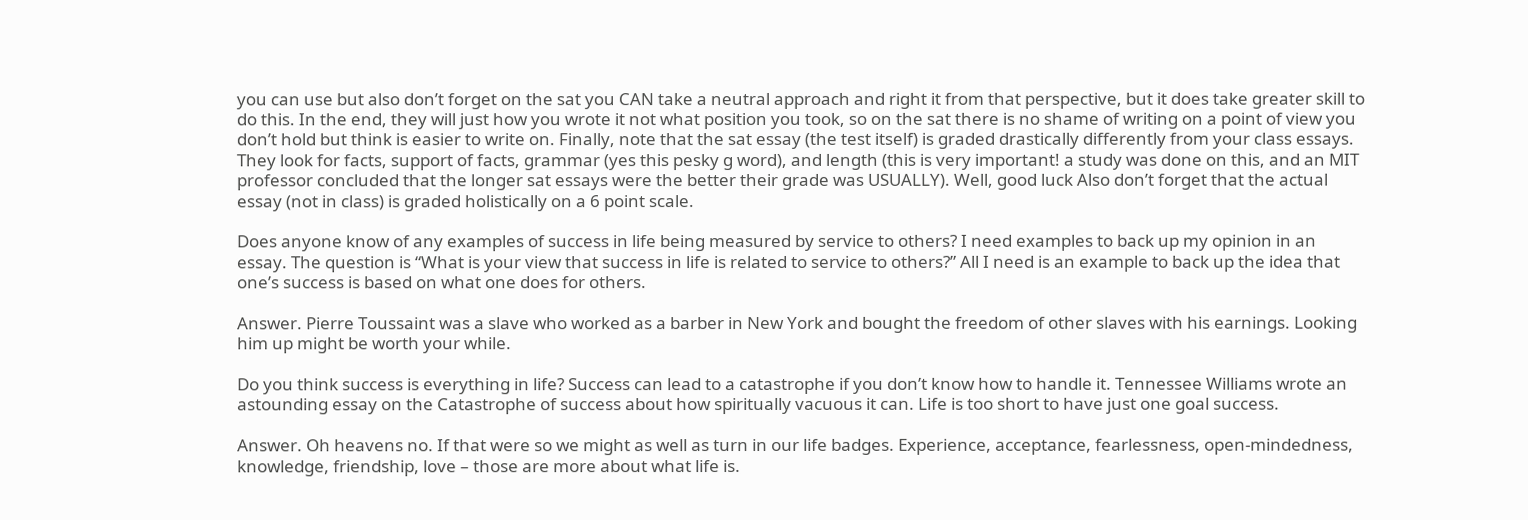you can use but also don’t forget on the sat you CAN take a neutral approach and right it from that perspective, but it does take greater skill to do this. In the end, they will just how you wrote it not what position you took, so on the sat there is no shame of writing on a point of view you don’t hold but think is easier to write on. Finally, note that the sat essay (the test itself) is graded drastically differently from your class essays. They look for facts, support of facts, grammar (yes this pesky g word), and length (this is very important! a study was done on this, and an MIT professor concluded that the longer sat essays were the better their grade was USUALLY). Well, good luck Also don’t forget that the actual essay (not in class) is graded holistically on a 6 point scale.

Does anyone know of any examples of success in life being measured by service to others? I need examples to back up my opinion in an essay. The question is “What is your view that success in life is related to service to others?” All I need is an example to back up the idea that one’s success is based on what one does for others.

Answer. Pierre Toussaint was a slave who worked as a barber in New York and bought the freedom of other slaves with his earnings. Looking him up might be worth your while.

Do you think success is everything in life? Success can lead to a catastrophe if you don’t know how to handle it. Tennessee Williams wrote an astounding essay on the Catastrophe of success about how spiritually vacuous it can. Life is too short to have just one goal success.

Answer. Oh heavens no. If that were so we might as well as turn in our life badges. Experience, acceptance, fearlessness, open-mindedness, knowledge, friendship, love – those are more about what life is.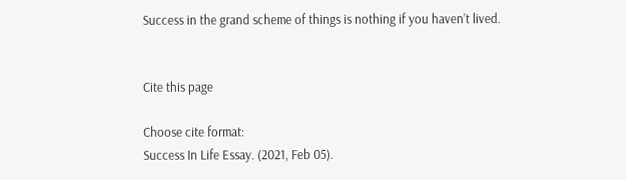Success in the grand scheme of things is nothing if you haven’t lived.


Cite this page

Choose cite format:
Success In Life Essay. (2021, Feb 05).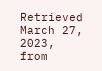Retrieved March 27, 2023, from